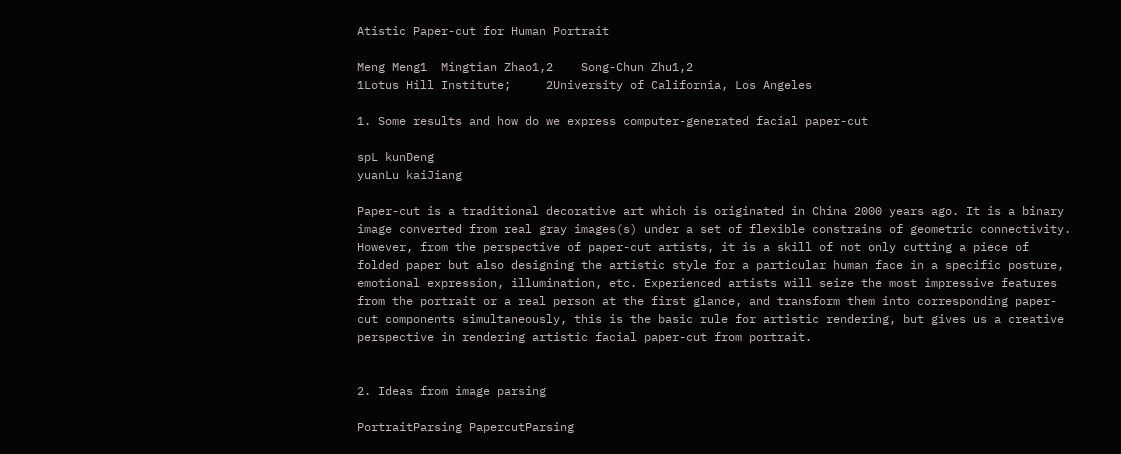Atistic Paper-cut for Human Portrait

Meng Meng1  Mingtian Zhao1,2    Song-Chun Zhu1,2
1Lotus Hill Institute;     2University of California, Los Angeles

1. Some results and how do we express computer-generated facial paper-cut

spL kunDeng
yuanLu kaiJiang

Paper-cut is a traditional decorative art which is originated in China 2000 years ago. It is a binary image converted from real gray images(s) under a set of flexible constrains of geometric connectivity. However, from the perspective of paper-cut artists, it is a skill of not only cutting a piece of folded paper but also designing the artistic style for a particular human face in a specific posture, emotional expression, illumination, etc. Experienced artists will seize the most impressive features from the portrait or a real person at the first glance, and transform them into corresponding paper-cut components simultaneously, this is the basic rule for artistic rendering, but gives us a creative perspective in rendering artistic facial paper-cut from portrait.


2. Ideas from image parsing

PortraitParsing PapercutParsing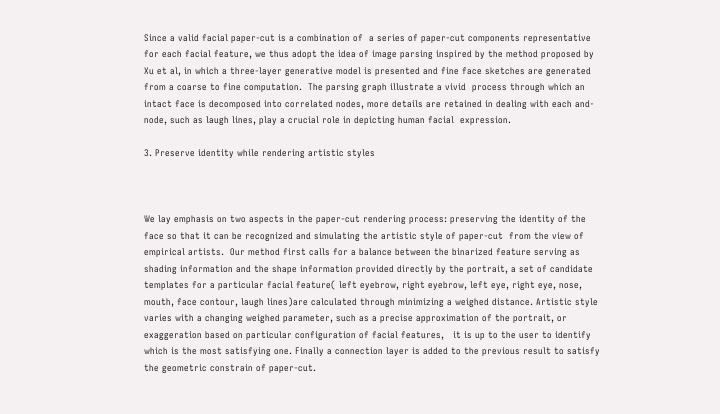Since a valid facial paper-cut is a combination of  a series of paper-cut components representative for each facial feature, we thus adopt the idea of image parsing inspired by the method proposed by Xu et al, in which a three-layer generative model is presented and fine face sketches are generated from a coarse to fine computation.  The parsing graph illustrate a vivid  process through which an intact face is decomposed into correlated nodes, more details are retained in dealing with each and-node, such as laugh lines, play a crucial role in depicting human facial  expression.

3. Preserve identity while rendering artistic styles



We lay emphasis on two aspects in the paper-cut rendering process: preserving the identity of the face so that it can be recognized and simulating the artistic style of paper-cut  from the view of empirical artists.  Our method first calls for a balance between the binarized feature serving as shading information and the shape information provided directly by the portrait, a set of candidate templates for a particular facial feature( left eyebrow, right eyebrow, left eye, right eye, nose, mouth, face contour, laugh lines)are calculated through minimizing a weighed distance. Artistic style varies with a changing weighed parameter, such as a precise approximation of the portrait, or exaggeration based on particular configuration of facial features,   it is up to the user to identify which is the most satisfying one. Finally a connection layer is added to the previous result to satisfy the geometric constrain of paper-cut.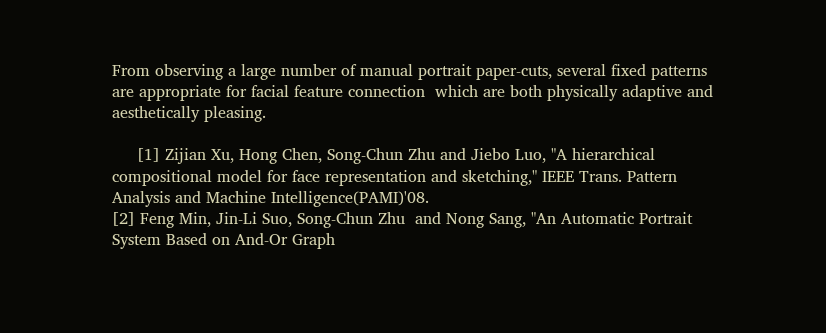From observing a large number of manual portrait paper-cuts, several fixed patterns are appropriate for facial feature connection  which are both physically adaptive and aesthetically pleasing.

     [1] Zijian Xu, Hong Chen, Song-Chun Zhu and Jiebo Luo, "A hierarchical compositional model for face representation and sketching," IEEE Trans. Pattern Analysis and Machine Intelligence(PAMI)'08.
[2] Feng Min, Jin-Li Suo, Song-Chun Zhu  and Nong Sang, "An Automatic Portrait System Based on And-Or Graph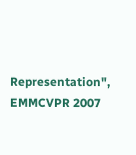Representation", EMMCVPR 2007